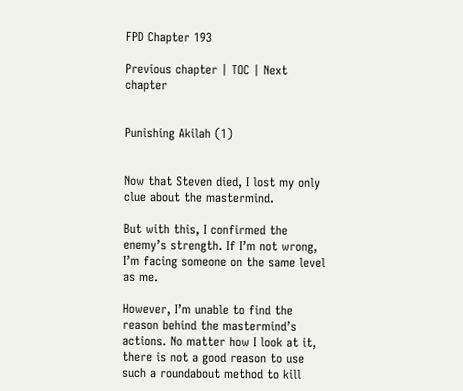FPD Chapter 193

Previous chapter | TOC | Next chapter


Punishing Akilah (1)


Now that Steven died, I lost my only clue about the mastermind.

But with this, I confirmed the enemy’s strength. If I’m not wrong, I’m facing someone on the same level as me.

However, I’m unable to find the reason behind the mastermind’s actions. No matter how I look at it, there is not a good reason to use such a roundabout method to kill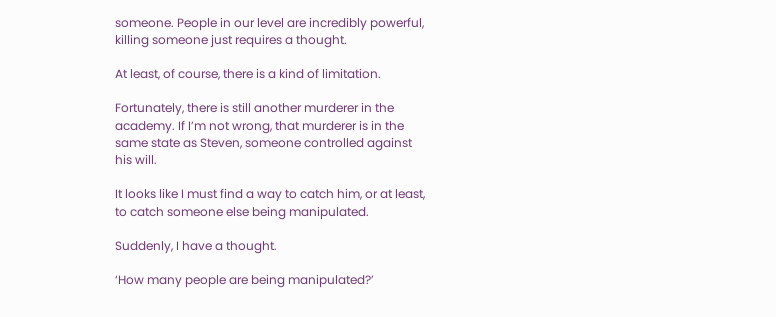someone. People in our level are incredibly powerful, killing someone just requires a thought.

At least, of course, there is a kind of limitation.

Fortunately, there is still another murderer in the academy. If I’m not wrong, that murderer is in the same state as Steven, someone controlled against his will.

It looks like I must find a way to catch him, or at least, to catch someone else being manipulated.

Suddenly, I have a thought.

‘How many people are being manipulated?’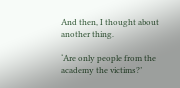And then, I thought about another thing.

‘Are only people from the academy the victims?’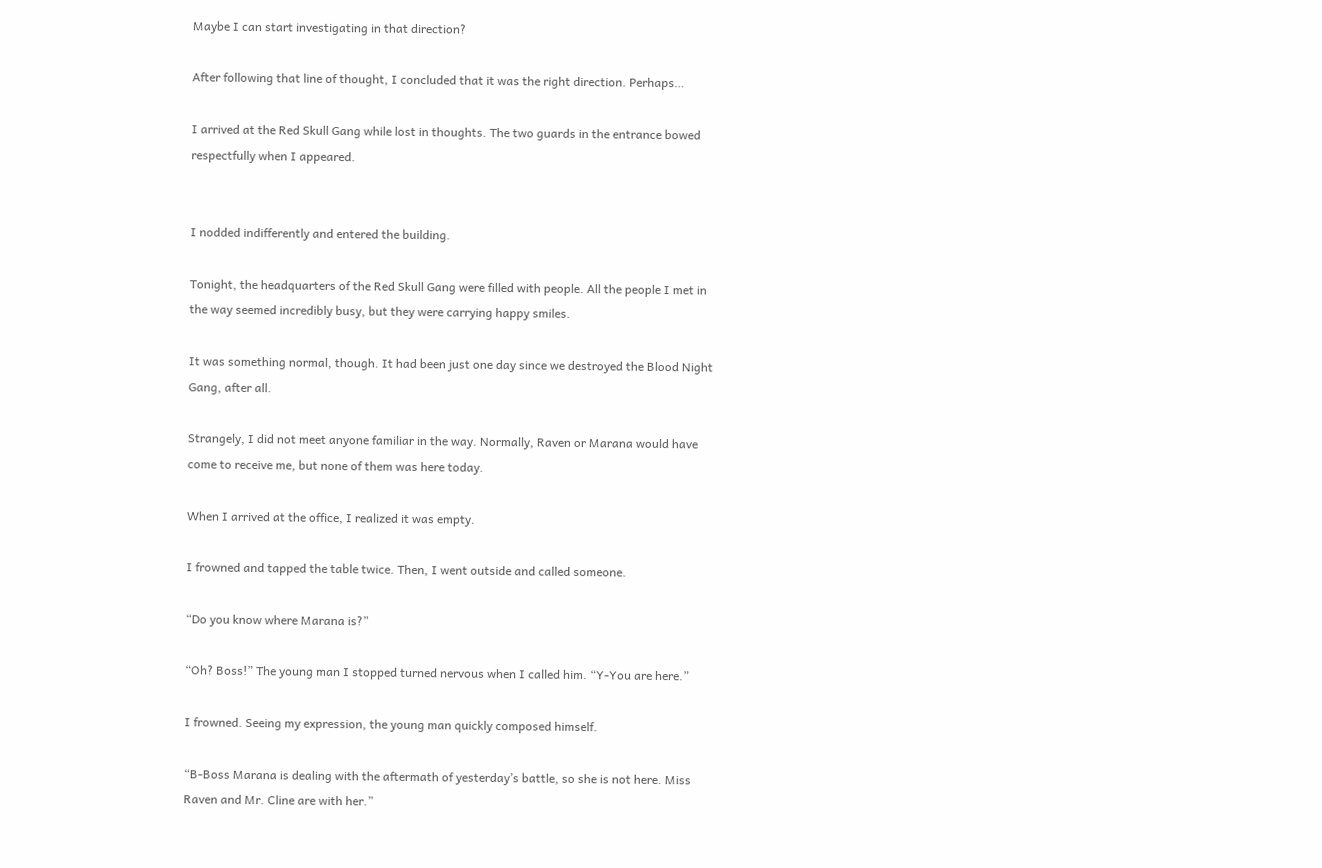Maybe I can start investigating in that direction?

After following that line of thought, I concluded that it was the right direction. Perhaps…

I arrived at the Red Skull Gang while lost in thoughts. The two guards in the entrance bowed respectfully when I appeared.


I nodded indifferently and entered the building.

Tonight, the headquarters of the Red Skull Gang were filled with people. All the people I met in the way seemed incredibly busy, but they were carrying happy smiles.

It was something normal, though. It had been just one day since we destroyed the Blood Night Gang, after all.

Strangely, I did not meet anyone familiar in the way. Normally, Raven or Marana would have come to receive me, but none of them was here today.

When I arrived at the office, I realized it was empty.

I frowned and tapped the table twice. Then, I went outside and called someone.

“Do you know where Marana is?”

“Oh? Boss!” The young man I stopped turned nervous when I called him. “Y-You are here.”

I frowned. Seeing my expression, the young man quickly composed himself.

“B-Boss Marana is dealing with the aftermath of yesterday’s battle, so she is not here. Miss Raven and Mr. Cline are with her.”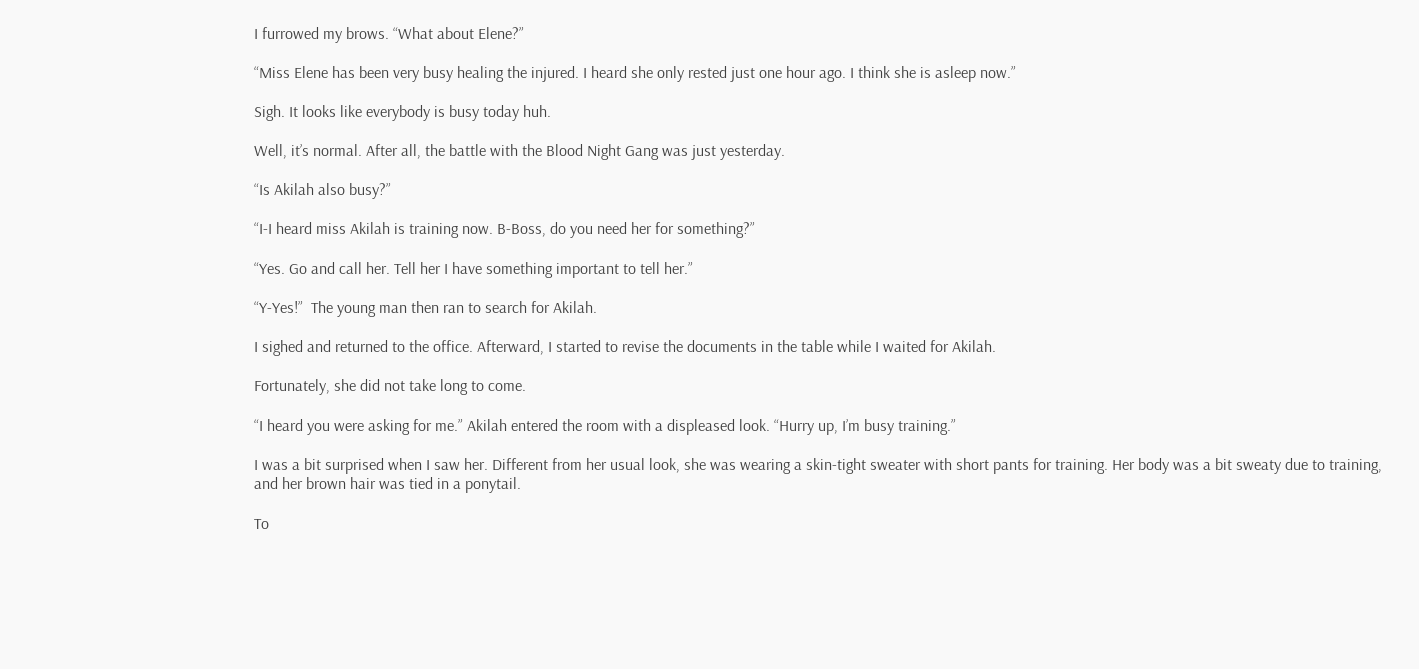I furrowed my brows. “What about Elene?”

“Miss Elene has been very busy healing the injured. I heard she only rested just one hour ago. I think she is asleep now.”

Sigh. It looks like everybody is busy today huh.

Well, it’s normal. After all, the battle with the Blood Night Gang was just yesterday.

“Is Akilah also busy?”

“I-I heard miss Akilah is training now. B-Boss, do you need her for something?”

“Yes. Go and call her. Tell her I have something important to tell her.”

“Y-Yes!”  The young man then ran to search for Akilah.

I sighed and returned to the office. Afterward, I started to revise the documents in the table while I waited for Akilah.

Fortunately, she did not take long to come.

“I heard you were asking for me.” Akilah entered the room with a displeased look. “Hurry up, I’m busy training.”

I was a bit surprised when I saw her. Different from her usual look, she was wearing a skin-tight sweater with short pants for training. Her body was a bit sweaty due to training, and her brown hair was tied in a ponytail.

To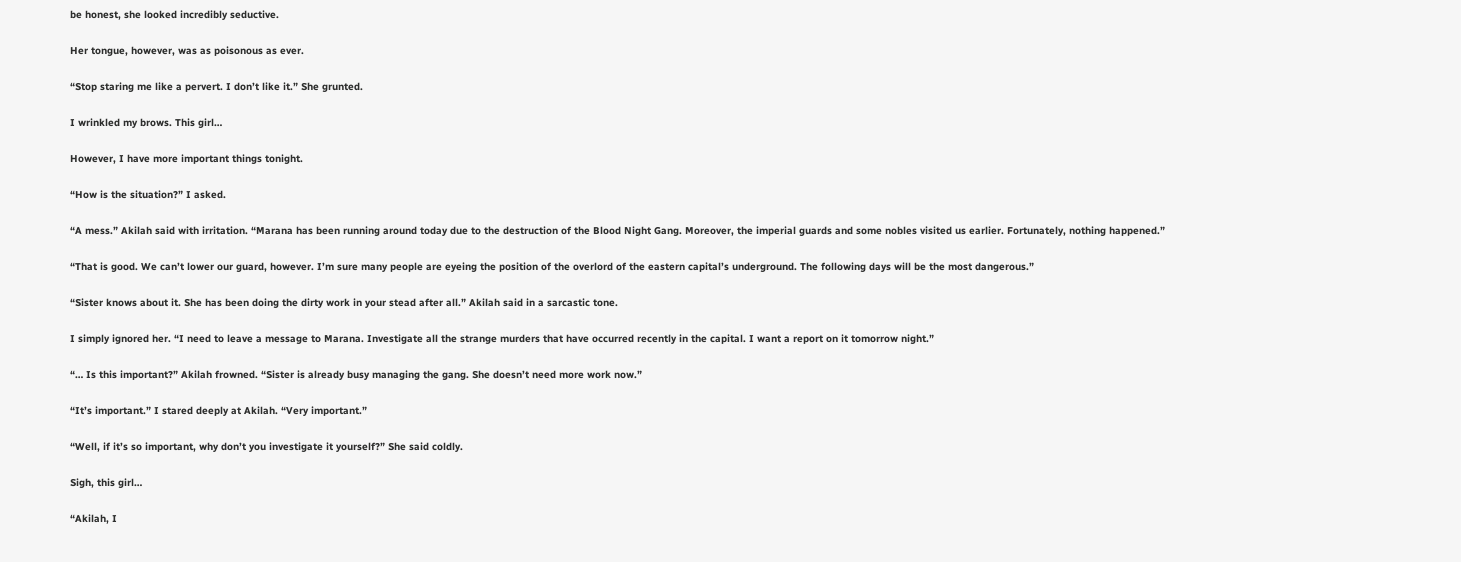be honest, she looked incredibly seductive.

Her tongue, however, was as poisonous as ever.

“Stop staring me like a pervert. I don’t like it.” She grunted.

I wrinkled my brows. This girl…

However, I have more important things tonight.

“How is the situation?” I asked.

“A mess.” Akilah said with irritation. “Marana has been running around today due to the destruction of the Blood Night Gang. Moreover, the imperial guards and some nobles visited us earlier. Fortunately, nothing happened.”

“That is good. We can’t lower our guard, however. I’m sure many people are eyeing the position of the overlord of the eastern capital’s underground. The following days will be the most dangerous.”

“Sister knows about it. She has been doing the dirty work in your stead after all.” Akilah said in a sarcastic tone.

I simply ignored her. “I need to leave a message to Marana. Investigate all the strange murders that have occurred recently in the capital. I want a report on it tomorrow night.”

“… Is this important?” Akilah frowned. “Sister is already busy managing the gang. She doesn’t need more work now.”

“It’s important.” I stared deeply at Akilah. “Very important.”

“Well, if it’s so important, why don’t you investigate it yourself?” She said coldly.

Sigh, this girl…

“Akilah, I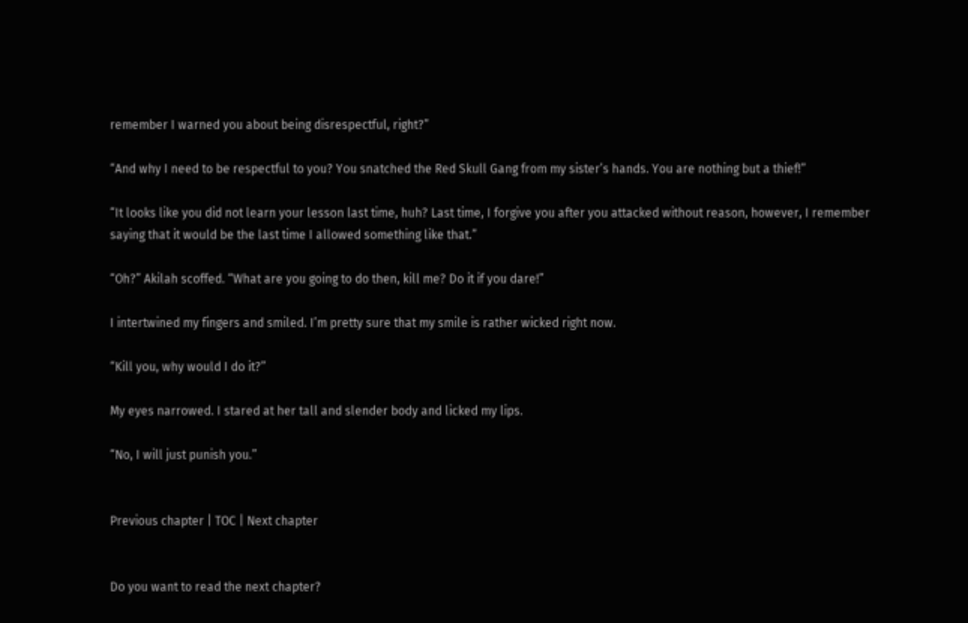remember I warned you about being disrespectful, right?”

“And why I need to be respectful to you? You snatched the Red Skull Gang from my sister’s hands. You are nothing but a thief!”

“It looks like you did not learn your lesson last time, huh? Last time, I forgive you after you attacked without reason, however, I remember saying that it would be the last time I allowed something like that.”

“Oh?” Akilah scoffed. “What are you going to do then, kill me? Do it if you dare!”

I intertwined my fingers and smiled. I’m pretty sure that my smile is rather wicked right now.

“Kill you, why would I do it?”

My eyes narrowed. I stared at her tall and slender body and licked my lips.

“No, I will just punish you.”


Previous chapter | TOC | Next chapter


Do you want to read the next chapter?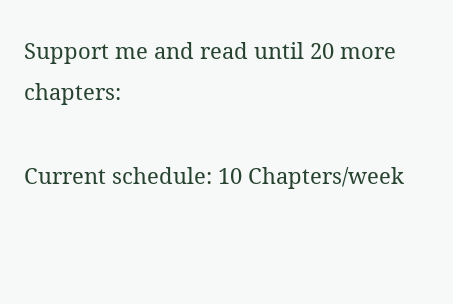Support me and read until 20 more chapters:

Current schedule: 10 Chapters/week